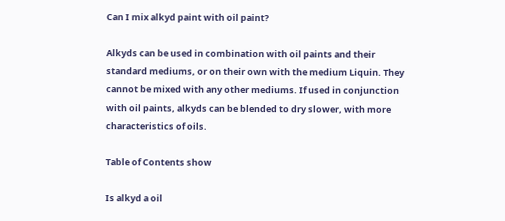Can I mix alkyd paint with oil paint?

Alkyds can be used in combination with oil paints and their standard mediums, or on their own with the medium Liquin. They cannot be mixed with any other mediums. If used in conjunction with oil paints, alkyds can be blended to dry slower, with more characteristics of oils.

Table of Contents show

Is alkyd a oil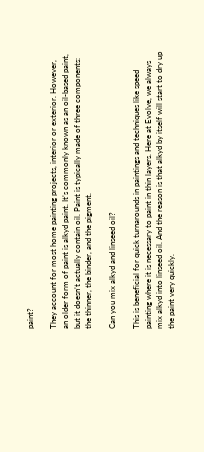paint?

They account for most home painting projects, interior or exterior. However, an older form of paint is alkyd paint. It’s commonly known as an oil-based paint, but it doesn’t actually contain oil. Paint is typically made of three components: the thinner, the binder, and the pigment.

Can you mix alkyd and linseed oil?

This is beneficial for quick turnarounds in paintings and techniques like speed painting where it is necessary to paint in thin layers. Here at Evolve, we always mix alkyd into linseed oil. And the reason is that alkyd by itself will start to dry up the paint very quickly.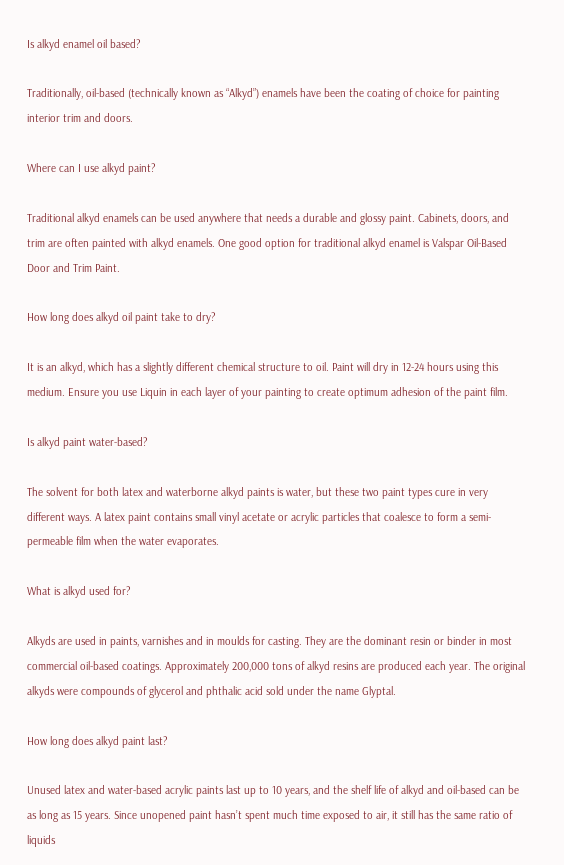Is alkyd enamel oil based?

Traditionally, oil-based (technically known as “Alkyd”) enamels have been the coating of choice for painting interior trim and doors.

Where can I use alkyd paint?

Traditional alkyd enamels can be used anywhere that needs a durable and glossy paint. Cabinets, doors, and trim are often painted with alkyd enamels. One good option for traditional alkyd enamel is Valspar Oil-Based Door and Trim Paint.

How long does alkyd oil paint take to dry?

It is an alkyd, which has a slightly different chemical structure to oil. Paint will dry in 12-24 hours using this medium. Ensure you use Liquin in each layer of your painting to create optimum adhesion of the paint film.

Is alkyd paint water-based?

The solvent for both latex and waterborne alkyd paints is water, but these two paint types cure in very different ways. A latex paint contains small vinyl acetate or acrylic particles that coalesce to form a semi-permeable film when the water evaporates.

What is alkyd used for?

Alkyds are used in paints, varnishes and in moulds for casting. They are the dominant resin or binder in most commercial oil-based coatings. Approximately 200,000 tons of alkyd resins are produced each year. The original alkyds were compounds of glycerol and phthalic acid sold under the name Glyptal.

How long does alkyd paint last?

Unused latex and water-based acrylic paints last up to 10 years, and the shelf life of alkyd and oil-based can be as long as 15 years. Since unopened paint hasn’t spent much time exposed to air, it still has the same ratio of liquids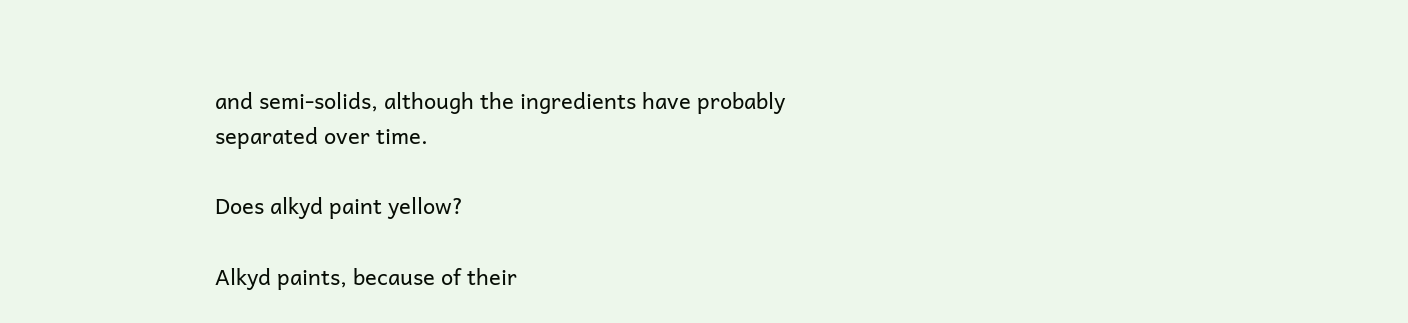and semi-solids, although the ingredients have probably separated over time.

Does alkyd paint yellow?

Alkyd paints, because of their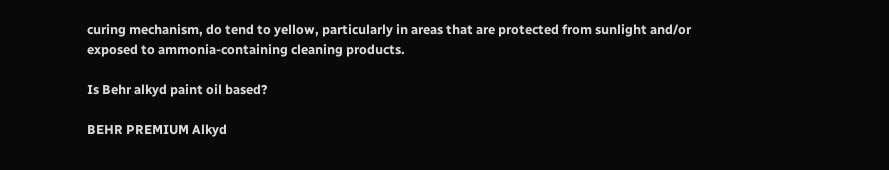curing mechanism, do tend to yellow, particularly in areas that are protected from sunlight and/or exposed to ammonia-containing cleaning products.

Is Behr alkyd paint oil based?

BEHR PREMIUM Alkyd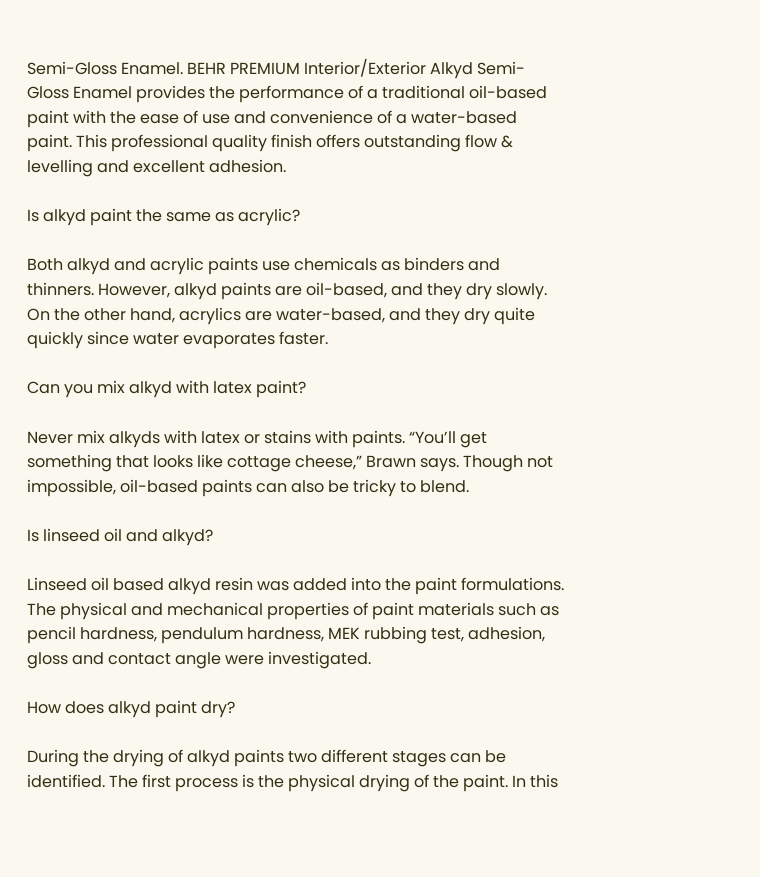Semi-Gloss Enamel. BEHR PREMIUM Interior/Exterior Alkyd Semi-Gloss Enamel provides the performance of a traditional oil-based paint with the ease of use and convenience of a water-based paint. This professional quality finish offers outstanding flow & levelling and excellent adhesion.

Is alkyd paint the same as acrylic?

Both alkyd and acrylic paints use chemicals as binders and thinners. However, alkyd paints are oil-based, and they dry slowly. On the other hand, acrylics are water-based, and they dry quite quickly since water evaporates faster.

Can you mix alkyd with latex paint?

Never mix alkyds with latex or stains with paints. “You’ll get something that looks like cottage cheese,” Brawn says. Though not impossible, oil-based paints can also be tricky to blend.

Is linseed oil and alkyd?

Linseed oil based alkyd resin was added into the paint formulations. The physical and mechanical properties of paint materials such as pencil hardness, pendulum hardness, MEK rubbing test, adhesion, gloss and contact angle were investigated.

How does alkyd paint dry?

During the drying of alkyd paints two different stages can be identified. The first process is the physical drying of the paint. In this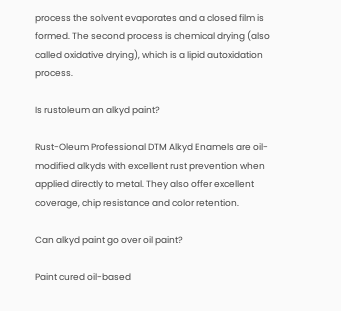process the solvent evaporates and a closed film is formed. The second process is chemical drying (also called oxidative drying), which is a lipid autoxidation process.

Is rustoleum an alkyd paint?

Rust-Oleum Professional DTM Alkyd Enamels are oil- modified alkyds with excellent rust prevention when applied directly to metal. They also offer excellent coverage, chip resistance and color retention.

Can alkyd paint go over oil paint?

Paint cured oil-based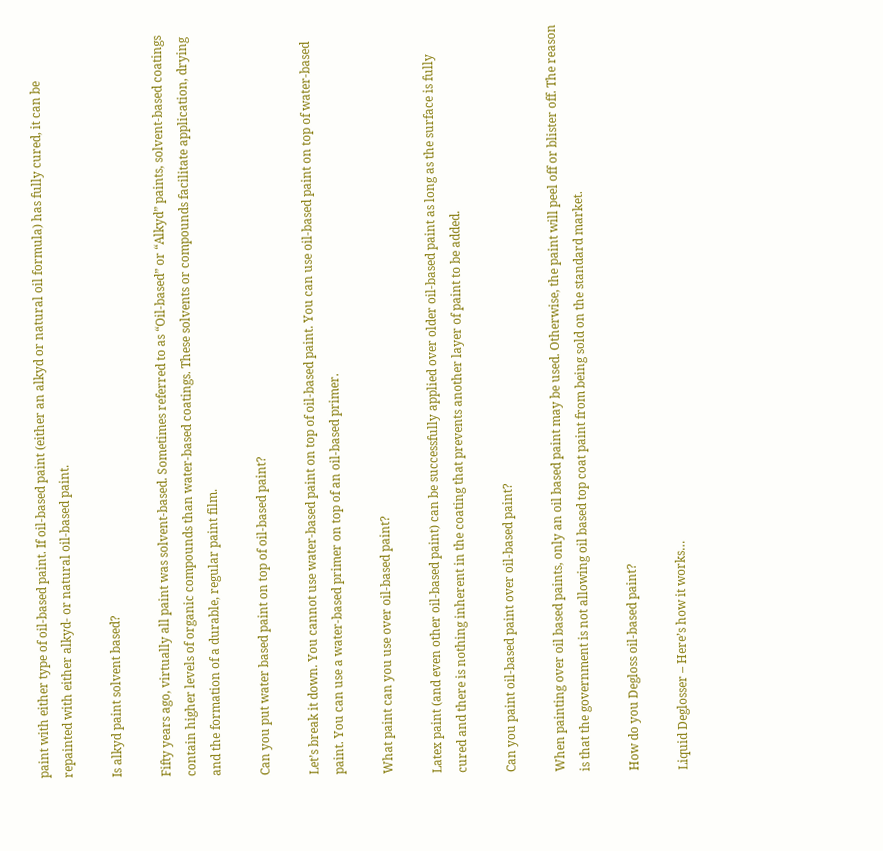paint with either type of oil-based paint. If oil-based paint (either an alkyd or natural oil formula) has fully cured, it can be repainted with either alkyd- or natural oil-based paint.

Is alkyd paint solvent based?

Fifty years ago, virtually all paint was solvent-based. Sometimes referred to as “Oil-based” or “Alkyd” paints, solvent-based coatings contain higher levels of organic compounds than water-based coatings. These solvents or compounds facilitate application, drying and the formation of a durable, regular paint film.

Can you put water based paint on top of oil-based paint?

Let’s break it down. You cannot use water-based paint on top of oil-based paint. You can use oil-based paint on top of water-based paint. You can use a water-based primer on top of an oil-based primer.

What paint can you use over oil-based paint?

Latex paint (and even other oil-based paint) can be successfully applied over older oil-based paint as long as the surface is fully cured and there is nothing inherent in the coating that prevents another layer of paint to be added.

Can you paint oil-based paint over oil-based paint?

When painting over oil based paints, only an oil based paint may be used. Otherwise, the paint will peel off or blister off. The reason is that the government is not allowing oil based top coat paint from being sold on the standard market.

How do you Degloss oil-based paint?

Liquid Deglosser – Here’s how it works…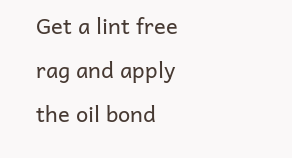Get a lint free rag and apply the oil bond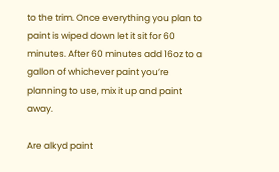to the trim. Once everything you plan to paint is wiped down let it sit for 60 minutes. After 60 minutes add 16oz to a gallon of whichever paint you’re planning to use, mix it up and paint away.

Are alkyd paint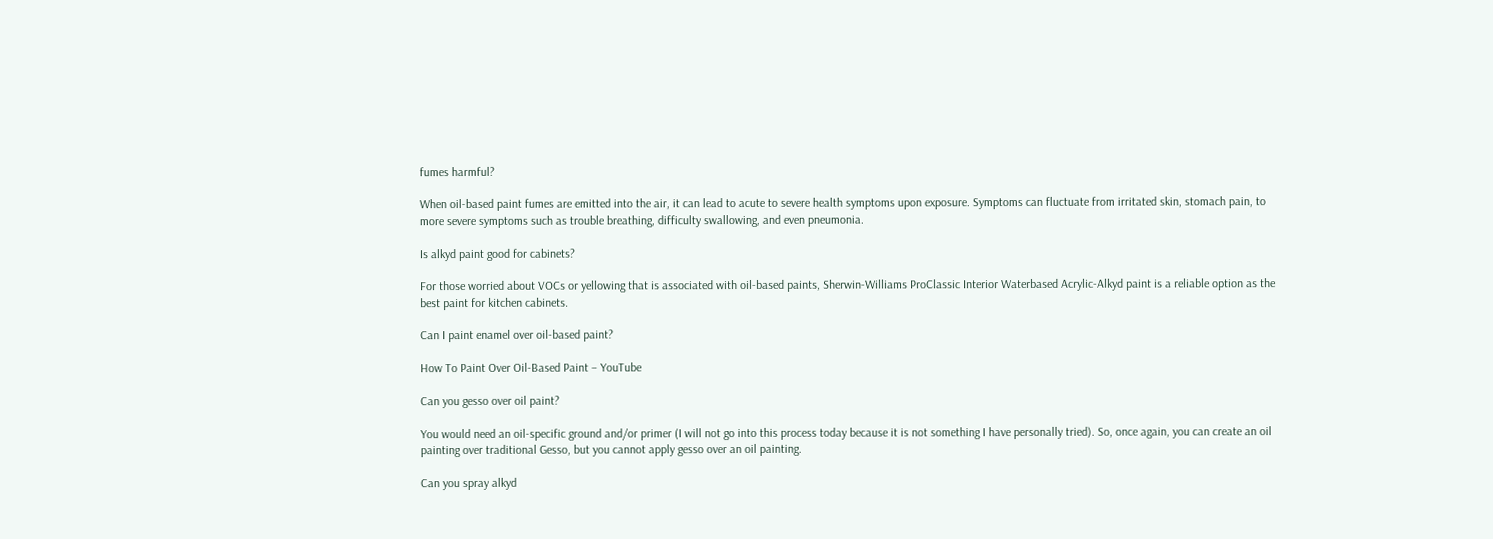fumes harmful?

When oil-based paint fumes are emitted into the air, it can lead to acute to severe health symptoms upon exposure. Symptoms can fluctuate from irritated skin, stomach pain, to more severe symptoms such as trouble breathing, difficulty swallowing, and even pneumonia.

Is alkyd paint good for cabinets?

For those worried about VOCs or yellowing that is associated with oil-based paints, Sherwin-Williams ProClassic Interior Waterbased Acrylic-Alkyd paint is a reliable option as the best paint for kitchen cabinets.

Can I paint enamel over oil-based paint?

How To Paint Over Oil-Based Paint – YouTube

Can you gesso over oil paint?

You would need an oil-specific ground and/or primer (I will not go into this process today because it is not something I have personally tried). So, once again, you can create an oil painting over traditional Gesso, but you cannot apply gesso over an oil painting.

Can you spray alkyd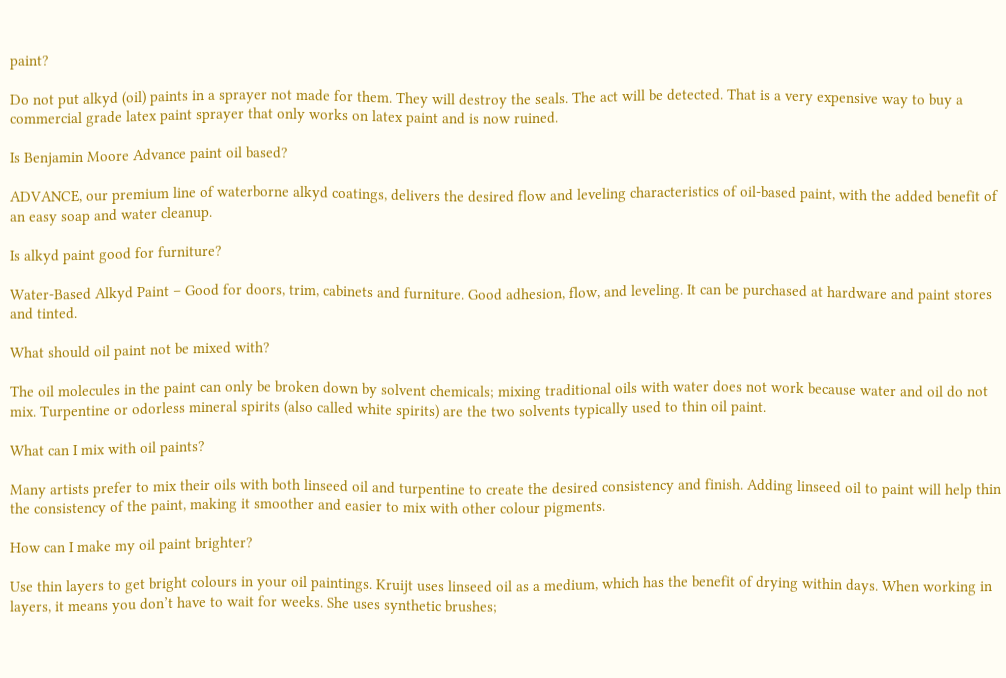paint?

Do not put alkyd (oil) paints in a sprayer not made for them. They will destroy the seals. The act will be detected. That is a very expensive way to buy a commercial grade latex paint sprayer that only works on latex paint and is now ruined.

Is Benjamin Moore Advance paint oil based?

ADVANCE, our premium line of waterborne alkyd coatings, delivers the desired flow and leveling characteristics of oil-based paint, with the added benefit of an easy soap and water cleanup.

Is alkyd paint good for furniture?

Water-Based Alkyd Paint – Good for doors, trim, cabinets and furniture. Good adhesion, flow, and leveling. It can be purchased at hardware and paint stores and tinted.

What should oil paint not be mixed with?

The oil molecules in the paint can only be broken down by solvent chemicals; mixing traditional oils with water does not work because water and oil do not mix. Turpentine or odorless mineral spirits (also called white spirits) are the two solvents typically used to thin oil paint.

What can I mix with oil paints?

Many artists prefer to mix their oils with both linseed oil and turpentine to create the desired consistency and finish. Adding linseed oil to paint will help thin the consistency of the paint, making it smoother and easier to mix with other colour pigments.

How can I make my oil paint brighter?

Use thin layers to get bright colours in your oil paintings. Kruijt uses linseed oil as a medium, which has the benefit of drying within days. When working in layers, it means you don’t have to wait for weeks. She uses synthetic brushes;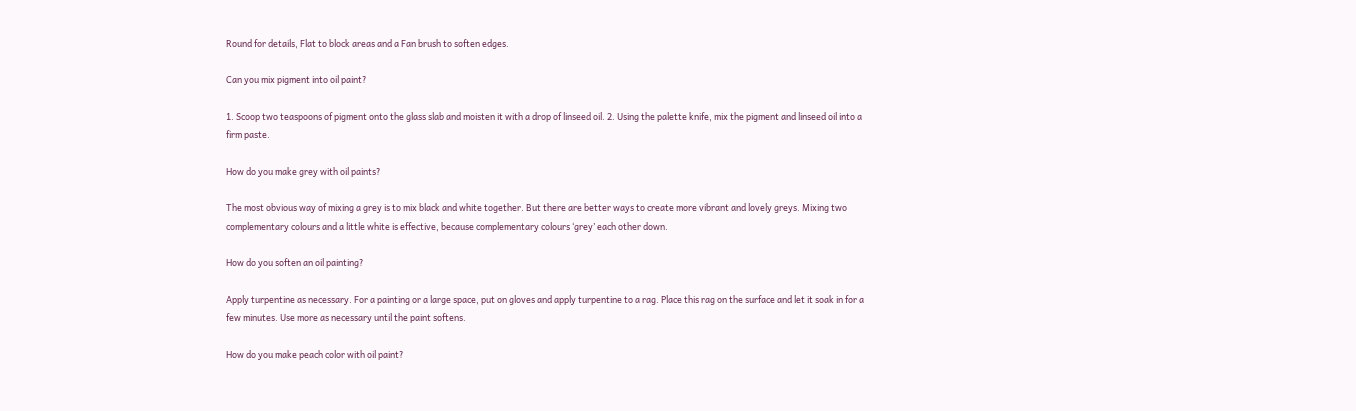Round for details, Flat to block areas and a Fan brush to soften edges.

Can you mix pigment into oil paint?

1. Scoop two teaspoons of pigment onto the glass slab and moisten it with a drop of linseed oil. 2. Using the palette knife, mix the pigment and linseed oil into a firm paste.

How do you make grey with oil paints?

The most obvious way of mixing a grey is to mix black and white together. But there are better ways to create more vibrant and lovely greys. Mixing two complementary colours and a little white is effective, because complementary colours ‘grey’ each other down.

How do you soften an oil painting?

Apply turpentine as necessary. For a painting or a large space, put on gloves and apply turpentine to a rag. Place this rag on the surface and let it soak in for a few minutes. Use more as necessary until the paint softens.

How do you make peach color with oil paint?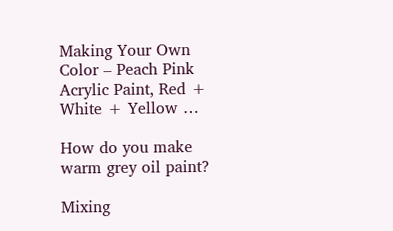Making Your Own Color – Peach Pink Acrylic Paint, Red + White + Yellow …

How do you make warm grey oil paint?

Mixing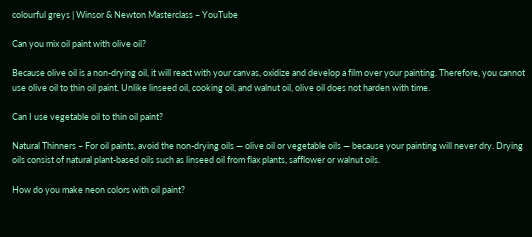colourful greys | Winsor & Newton Masterclass – YouTube

Can you mix oil paint with olive oil?

Because olive oil is a non-drying oil, it will react with your canvas, oxidize and develop a film over your painting. Therefore, you cannot use olive oil to thin oil paint. Unlike linseed oil, cooking oil, and walnut oil, olive oil does not harden with time.

Can I use vegetable oil to thin oil paint?

Natural Thinners – For oil paints, avoid the non-drying oils — olive oil or vegetable oils — because your painting will never dry. Drying oils consist of natural plant-based oils such as linseed oil from flax plants, safflower or walnut oils.

How do you make neon colors with oil paint?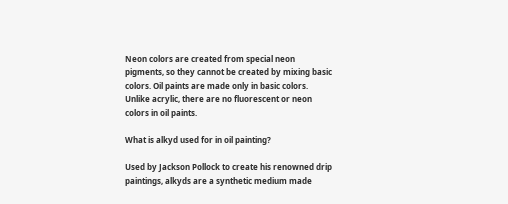Neon colors are created from special neon pigments, so they cannot be created by mixing basic colors. Oil paints are made only in basic colors. Unlike acrylic, there are no fluorescent or neon colors in oil paints.

What is alkyd used for in oil painting?

Used by Jackson Pollock to create his renowned drip paintings, alkyds are a synthetic medium made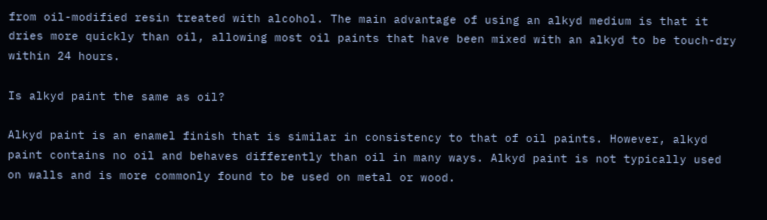from oil-modified resin treated with alcohol. The main advantage of using an alkyd medium is that it dries more quickly than oil, allowing most oil paints that have been mixed with an alkyd to be touch-dry within 24 hours.

Is alkyd paint the same as oil?

Alkyd paint is an enamel finish that is similar in consistency to that of oil paints. However, alkyd paint contains no oil and behaves differently than oil in many ways. Alkyd paint is not typically used on walls and is more commonly found to be used on metal or wood.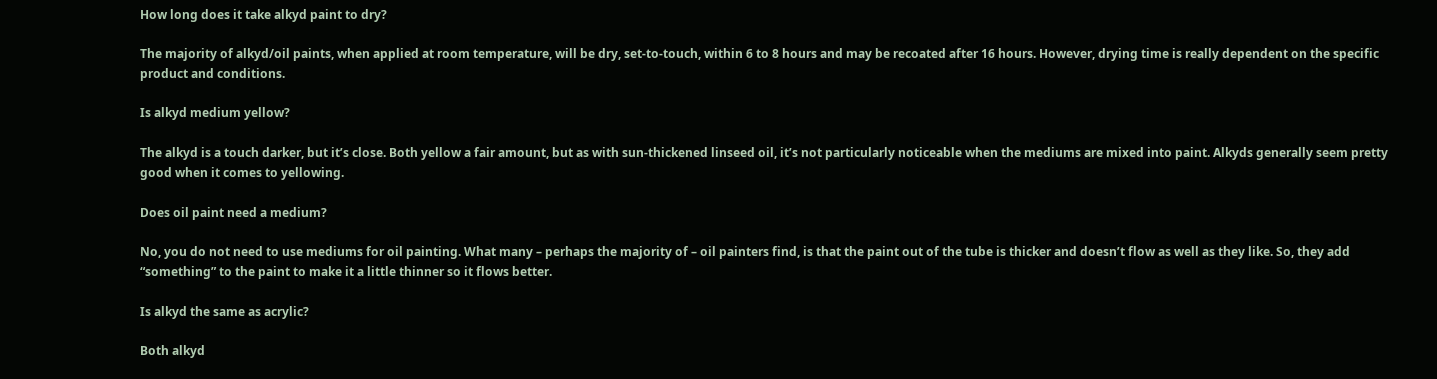How long does it take alkyd paint to dry?

The majority of alkyd/oil paints, when applied at room temperature, will be dry, set-to-touch, within 6 to 8 hours and may be recoated after 16 hours. However, drying time is really dependent on the specific product and conditions.

Is alkyd medium yellow?

The alkyd is a touch darker, but it’s close. Both yellow a fair amount, but as with sun-thickened linseed oil, it’s not particularly noticeable when the mediums are mixed into paint. Alkyds generally seem pretty good when it comes to yellowing.

Does oil paint need a medium?

No, you do not need to use mediums for oil painting. What many – perhaps the majority of – oil painters find, is that the paint out of the tube is thicker and doesn’t flow as well as they like. So, they add “something” to the paint to make it a little thinner so it flows better.

Is alkyd the same as acrylic?

Both alkyd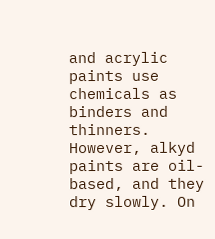and acrylic paints use chemicals as binders and thinners. However, alkyd paints are oil-based, and they dry slowly. On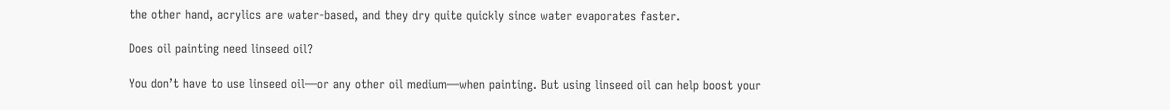the other hand, acrylics are water-based, and they dry quite quickly since water evaporates faster.

Does oil painting need linseed oil?

You don’t have to use linseed oil—or any other oil medium—when painting. But using linseed oil can help boost your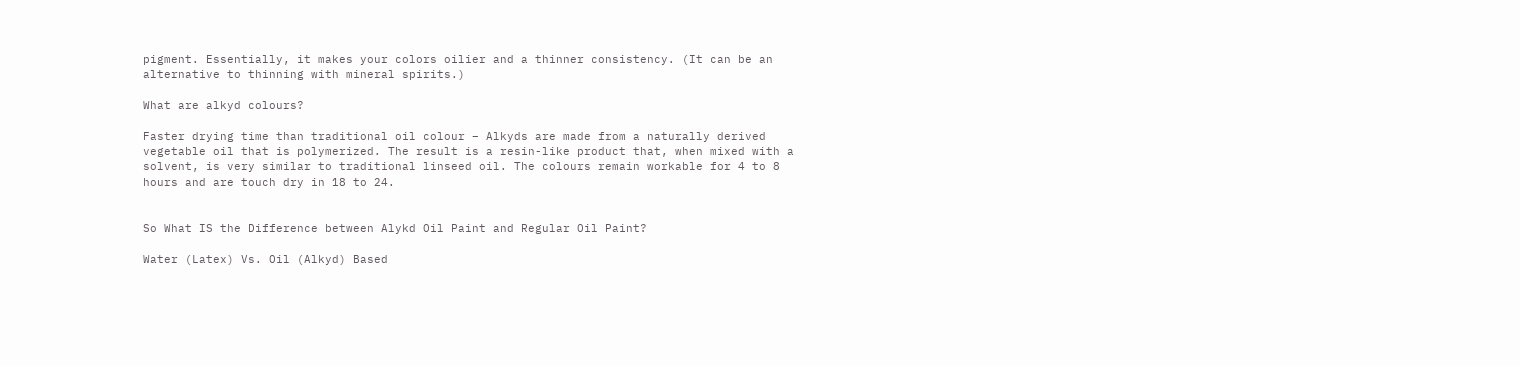pigment. Essentially, it makes your colors oilier and a thinner consistency. (It can be an alternative to thinning with mineral spirits.)

What are alkyd colours?

Faster drying time than traditional oil colour – Alkyds are made from a naturally derived vegetable oil that is polymerized. The result is a resin-like product that, when mixed with a solvent, is very similar to traditional linseed oil. The colours remain workable for 4 to 8 hours and are touch dry in 18 to 24.


So What IS the Difference between Alykd Oil Paint and Regular Oil Paint?

Water (Latex) Vs. Oil (Alkyd) Based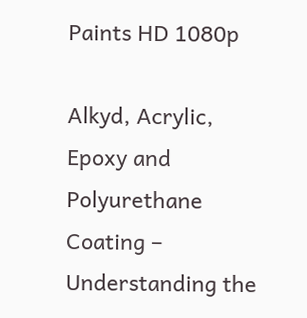Paints HD 1080p

Alkyd, Acrylic, Epoxy and Polyurethane Coating – Understanding the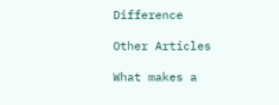Difference

Other Articles

What makes a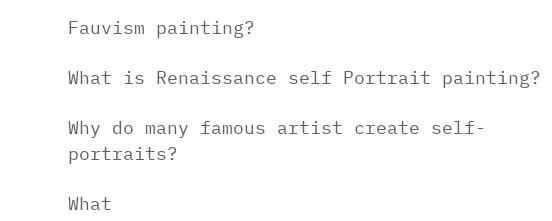Fauvism painting?

What is Renaissance self Portrait painting?

Why do many famous artist create self-portraits?

What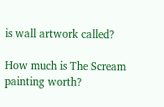is wall artwork called?

How much is The Scream painting worth?